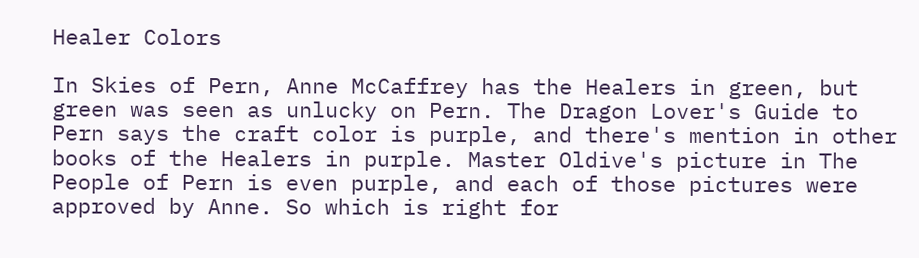Healer Colors

In Skies of Pern, Anne McCaffrey has the Healers in green, but green was seen as unlucky on Pern. The Dragon Lover's Guide to Pern says the craft color is purple, and there's mention in other books of the Healers in purple. Master Oldive's picture in The People of Pern is even purple, and each of those pictures were approved by Anne. So which is right for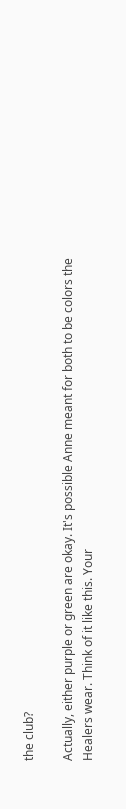the club?

Actually, either purple or green are okay. It's possible Anne meant for both to be colors the Healers wear. Think of it like this. Your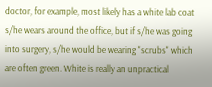doctor, for example, most likely has a white lab coat s/he wears around the office, but if s/he was going into surgery, s/he would be wearing "scrubs" which are often green. White is really an unpractical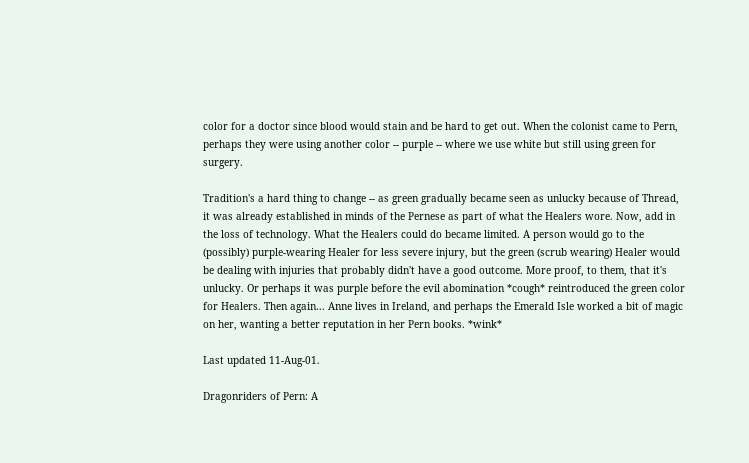color for a doctor since blood would stain and be hard to get out. When the colonist came to Pern, perhaps they were using another color -- purple -- where we use white but still using green for surgery.

Tradition's a hard thing to change -- as green gradually became seen as unlucky because of Thread, it was already established in minds of the Pernese as part of what the Healers wore. Now, add in the loss of technology. What the Healers could do became limited. A person would go to the (possibly) purple-wearing Healer for less severe injury, but the green (scrub wearing) Healer would be dealing with injuries that probably didn't have a good outcome. More proof, to them, that it's unlucky. Or perhaps it was purple before the evil abomination *cough* reintroduced the green color for Healers. Then again... Anne lives in Ireland, and perhaps the Emerald Isle worked a bit of magic on her, wanting a better reputation in her Pern books. *wink*

Last updated 11-Aug-01.

Dragonriders of Pern: A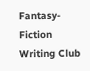Fantasy-Fiction Writing Club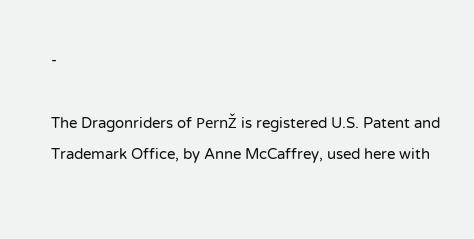-

The Dragonriders of PernŽ is registered U.S. Patent and Trademark Office, by Anne McCaffrey, used here with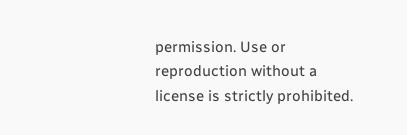permission. Use or reproduction without a license is strictly prohibited.